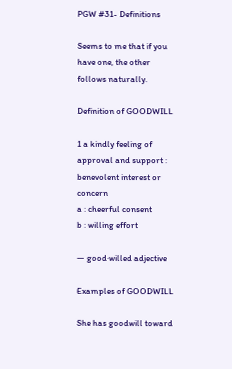PGW #31- Definitions

Seems to me that if you have one, the other follows naturally.

Definition of GOODWILL

1 a kindly feeling of approval and support : benevolent interest or concern
a : cheerful consent
b : willing effort

— good·willed adjective

Examples of GOODWILL

She has goodwill toward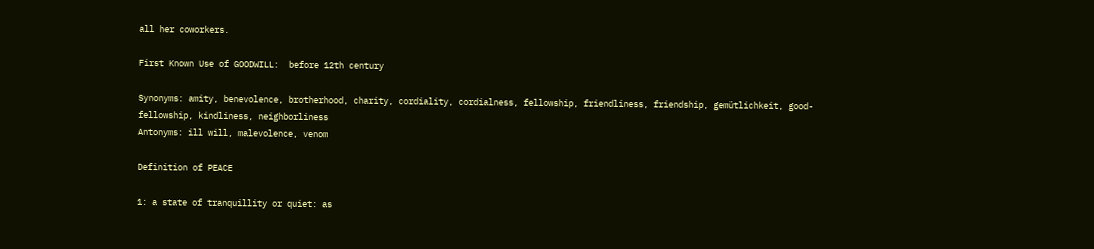all her coworkers.

First Known Use of GOODWILL:  before 12th century

Synonyms: amity, benevolence, brotherhood, charity, cordiality, cordialness, fellowship, friendliness, friendship, gemütlichkeit, good-fellowship, kindliness, neighborliness
Antonyms: ill will, malevolence, venom

Definition of PEACE

1: a state of tranquillity or quiet: as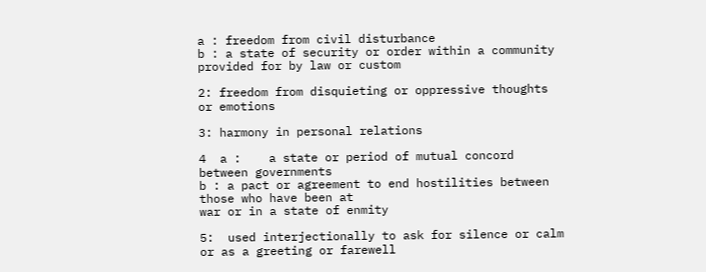a : freedom from civil disturbance
b : a state of security or order within a community provided for by law or custom

2: freedom from disquieting or oppressive thoughts or emotions

3: harmony in personal relations

4  a :    a state or period of mutual concord between governments
b : a pact or agreement to end hostilities between those who have been at
war or in a state of enmity

5:  used interjectionally to ask for silence or calm or as a greeting or farewell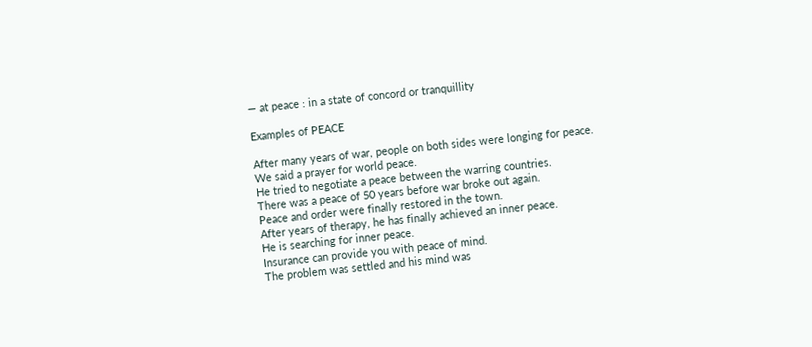— at peace : in a state of concord or tranquillity

Examples of PEACE

After many years of war, people on both sides were longing for peace.
We said a prayer for world peace.
He tried to negotiate a peace between the warring countries.
There was a peace of 50 years before war broke out again.
Peace and order were finally restored in the town.
After years of therapy, he has finally achieved an inner peace.
He is searching for inner peace.
Insurance can provide you with peace of mind.
The problem was settled and his mind was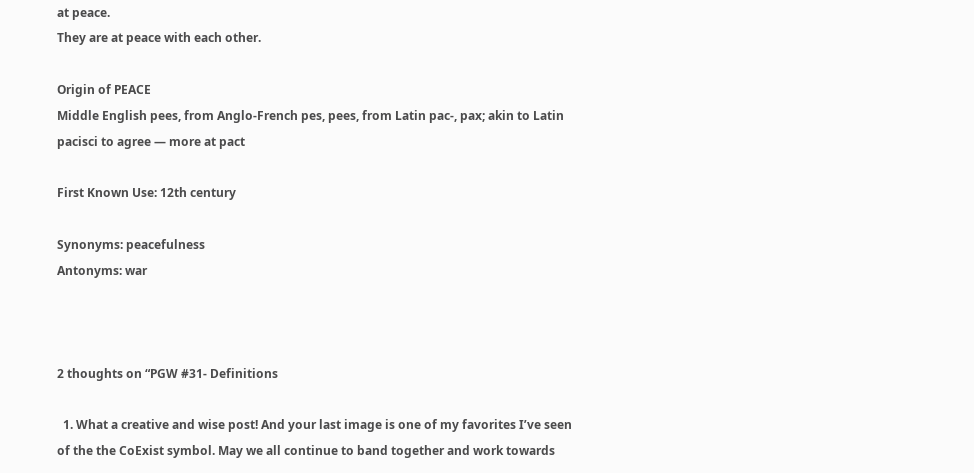at peace.
They are at peace with each other.

Origin of PEACE
Middle English pees, from Anglo-French pes, pees, from Latin pac-, pax; akin to Latin pacisci to agree — more at pact

First Known Use: 12th century

Synonyms: peacefulness
Antonyms: war



2 thoughts on “PGW #31- Definitions

  1. What a creative and wise post! And your last image is one of my favorites I’ve seen of the the CoExist symbol. May we all continue to band together and work towards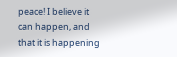peace! I believe it can happen, and that it is happening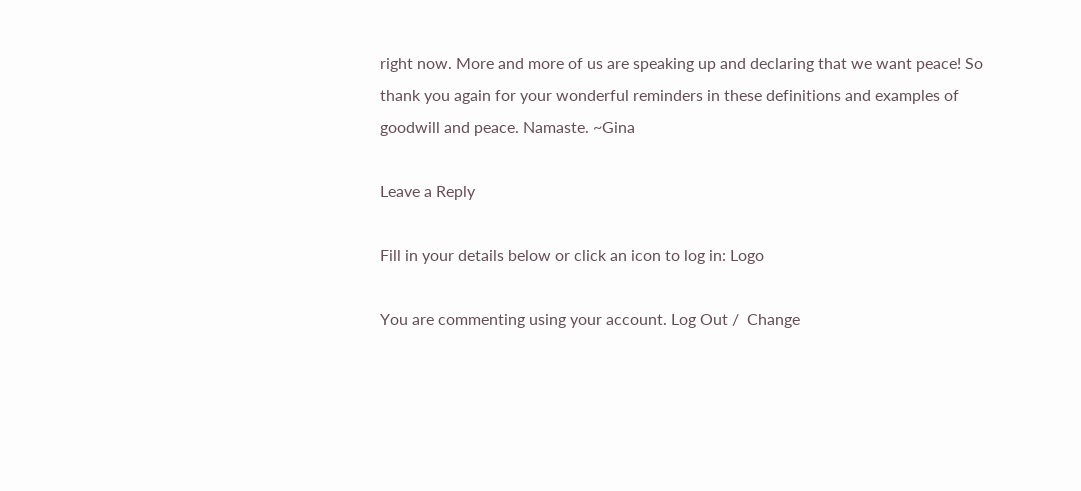right now. More and more of us are speaking up and declaring that we want peace! So thank you again for your wonderful reminders in these definitions and examples of goodwill and peace. Namaste. ~Gina

Leave a Reply

Fill in your details below or click an icon to log in: Logo

You are commenting using your account. Log Out /  Change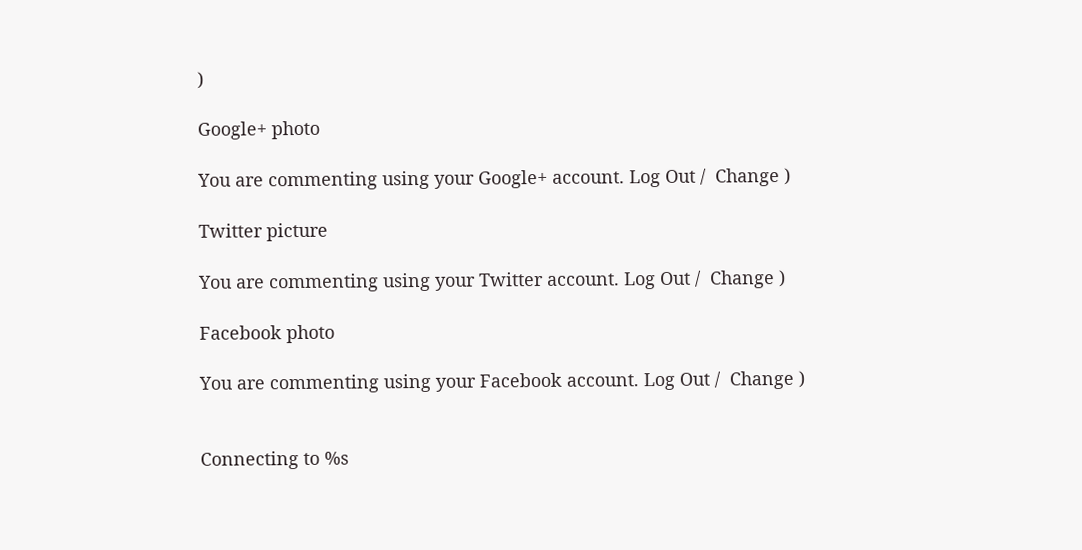)

Google+ photo

You are commenting using your Google+ account. Log Out /  Change )

Twitter picture

You are commenting using your Twitter account. Log Out /  Change )

Facebook photo

You are commenting using your Facebook account. Log Out /  Change )


Connecting to %s